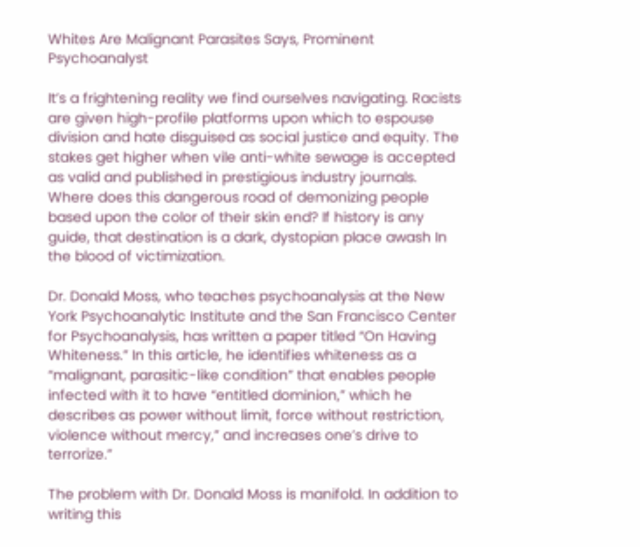Whites Are Malignant Parasites Says, Prominent Psychoanalyst

It’s a frightening reality we find ourselves navigating. Racists are given high-profile platforms upon which to espouse division and hate disguised as social justice and equity. The stakes get higher when vile anti-white sewage is accepted as valid and published in prestigious industry journals.  Where does this dangerous road of demonizing people based upon the color of their skin end? If history is any guide, that destination is a dark, dystopian place awash In the blood of victimization.

Dr. Donald Moss, who teaches psychoanalysis at the New York Psychoanalytic Institute and the San Francisco Center for Psychoanalysis, has written a paper titled “On Having Whiteness.” In this article, he identifies whiteness as a “malignant, parasitic-like condition” that enables people infected with it to have “entitled dominion,” which he describes as power without limit, force without restriction, violence without mercy,” and increases one’s drive to terrorize.”

The problem with Dr. Donald Moss is manifold. In addition to writing this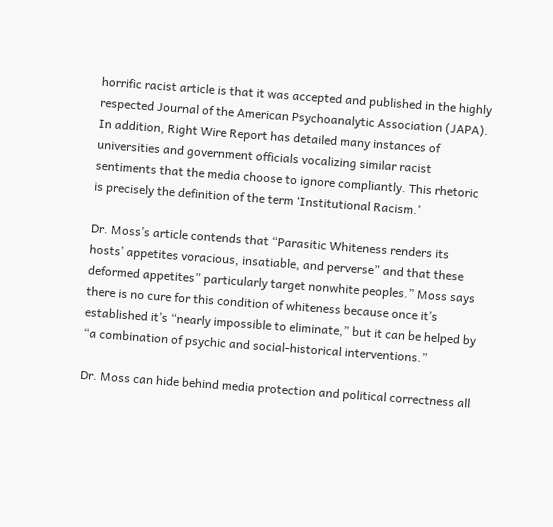horrific racist article is that it was accepted and published in the highly respected Journal of the American Psychoanalytic Association (JAPA). In addition, Right Wire Report has detailed many instances of universities and government officials vocalizing similar racist sentiments that the media choose to ignore compliantly. This rhetoric is precisely the definition of the term ‘Institutional Racism.’

Dr. Moss’s article contends that “Parasitic Whiteness renders its hosts’ appetites voracious, insatiable, and perverse” and that these deformed appetites” particularly target nonwhite peoples.” Moss says there is no cure for this condition of whiteness because once it’s established it’s “nearly impossible to eliminate,” but it can be helped by “a combination of psychic and social-historical interventions.”

Dr. Moss can hide behind media protection and political correctness all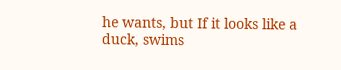he wants, but If it looks like a duck, swims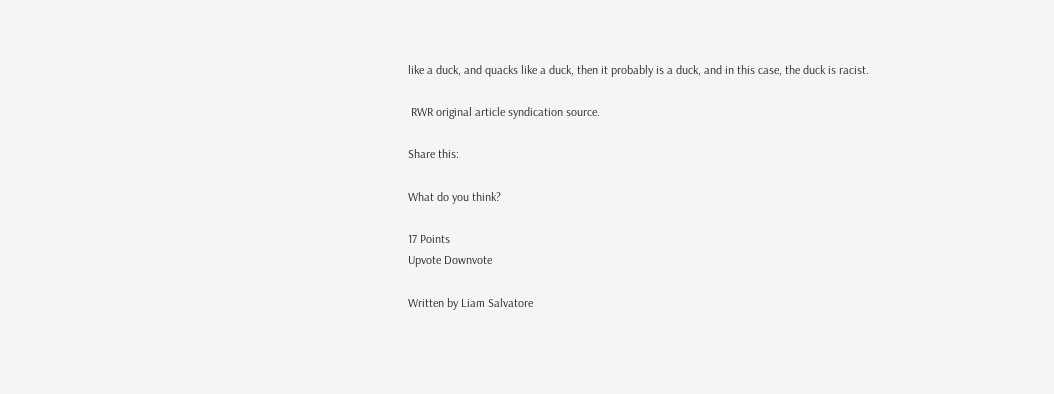like a duck, and quacks like a duck, then it probably is a duck, and in this case, the duck is racist.

 RWR original article syndication source.

Share this:

What do you think?

17 Points
Upvote Downvote

Written by Liam Salvatore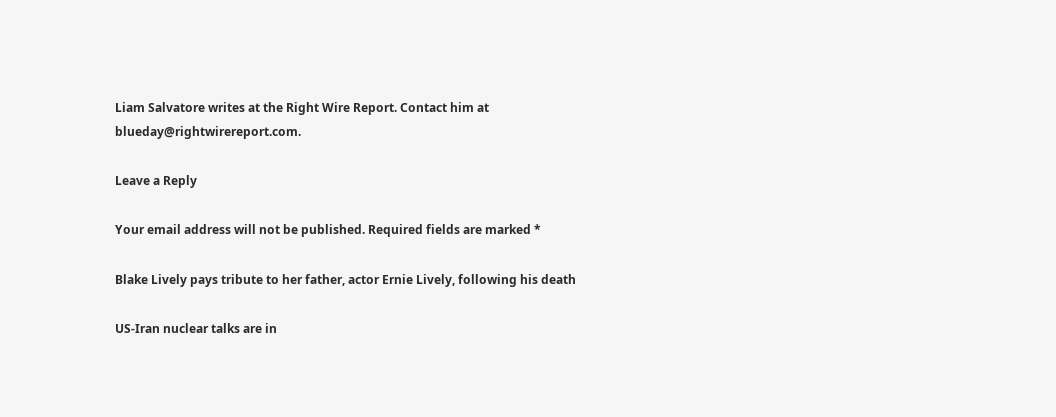Liam Salvatore writes at the Right Wire Report. Contact him at blueday@rightwirereport.com.

Leave a Reply

Your email address will not be published. Required fields are marked *

Blake Lively pays tribute to her father, actor Ernie Lively, following his death

US-Iran nuclear talks are in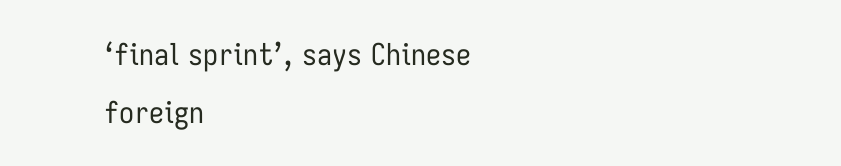‘final sprint’, says Chinese foreign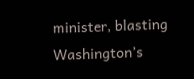minister, blasting Washington’s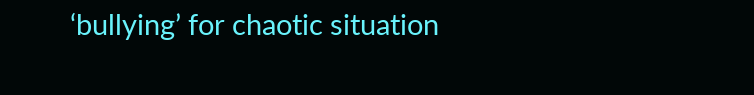‘bullying’ for chaotic situation